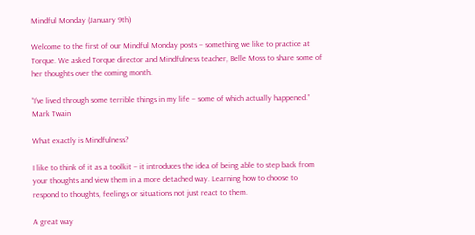Mindful Monday (January 9th)

Welcome to the first of our Mindful Monday posts – something we like to practice at Torque. We asked Torque director and Mindfulness teacher, Belle Moss to share some of her thoughts over the coming month.

“I’ve lived through some terrible things in my life – some of which actually happened.” Mark Twain

What exactly is Mindfulness?

I like to think of it as a toolkit – it introduces the idea of being able to step back from your thoughts and view them in a more detached way. Learning how to choose to respond to thoughts, feelings or situations not just react to them.

A great way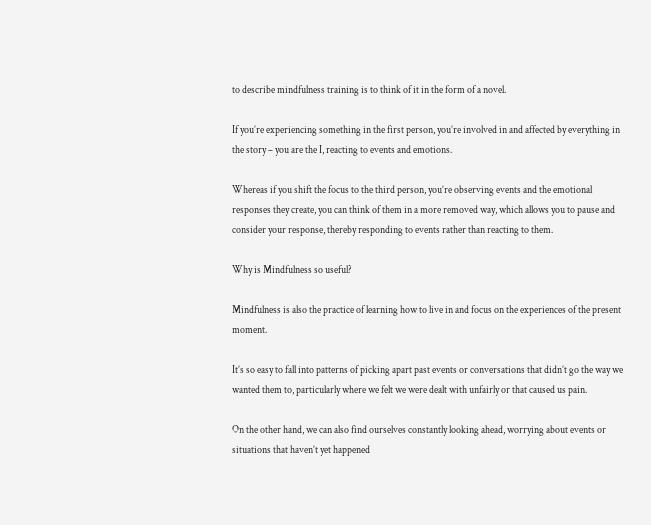to describe mindfulness training is to think of it in the form of a novel.

If you’re experiencing something in the first person, you’re involved in and affected by everything in the story – you are the I, reacting to events and emotions.

Whereas if you shift the focus to the third person, you’re observing events and the emotional responses they create, you can think of them in a more removed way, which allows you to pause and consider your response, thereby responding to events rather than reacting to them.

Why is Mindfulness so useful?

Mindfulness is also the practice of learning how to live in and focus on the experiences of the present moment.

It’s so easy to fall into patterns of picking apart past events or conversations that didn’t go the way we wanted them to, particularly where we felt we were dealt with unfairly or that caused us pain.

On the other hand, we can also find ourselves constantly looking ahead, worrying about events or situations that haven’t yet happened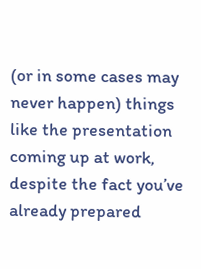(or in some cases may never happen) things like the presentation coming up at work, despite the fact you’ve already prepared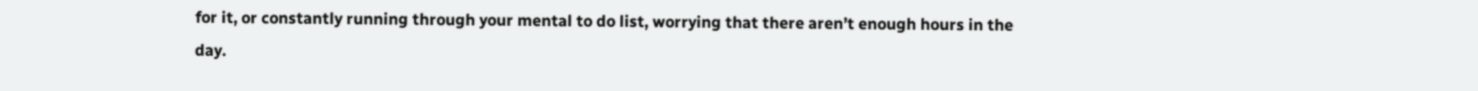for it, or constantly running through your mental to do list, worrying that there aren’t enough hours in the day.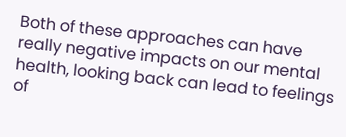Both of these approaches can have really negative impacts on our mental health, looking back can lead to feelings of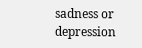sadness or depression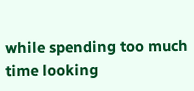while spending too much time looking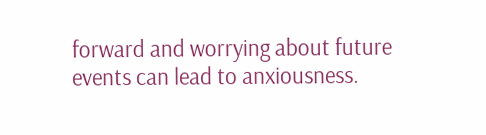forward and worrying about future events can lead to anxiousness.